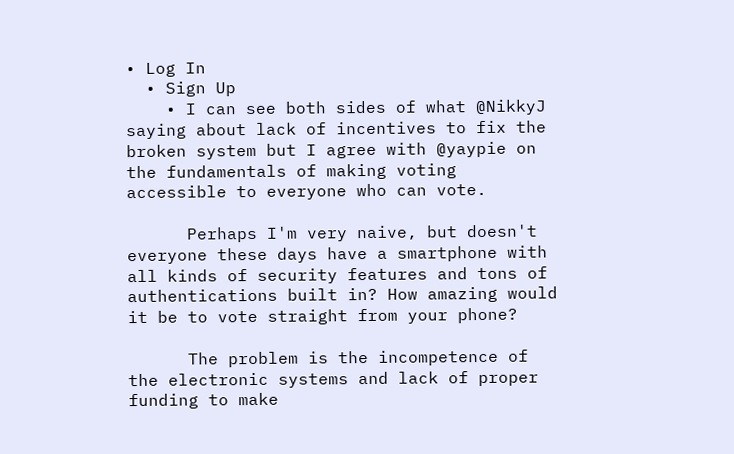• Log In
  • Sign Up
    • I can see both sides of what @NikkyJ saying about lack of incentives to fix the broken system but I agree with @yaypie on the fundamentals of making voting accessible to everyone who can vote.

      Perhaps I'm very naive, but doesn't everyone these days have a smartphone with all kinds of security features and tons of authentications built in? How amazing would it be to vote straight from your phone?

      The problem is the incompetence of the electronic systems and lack of proper funding to make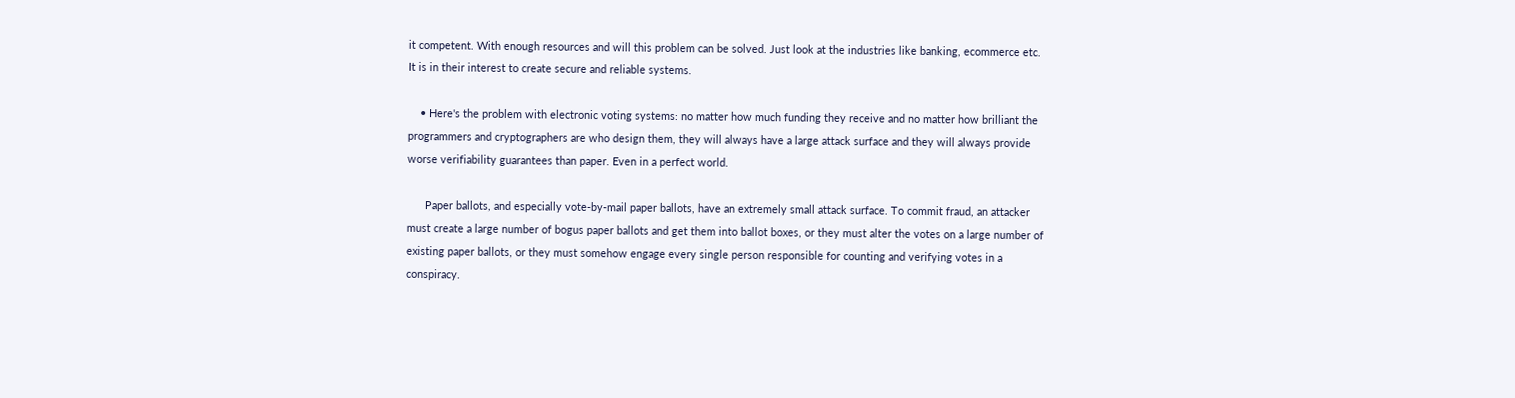it competent. With enough resources and will this problem can be solved. Just look at the industries like banking, ecommerce etc. It is in their interest to create secure and reliable systems.

    • Here's the problem with electronic voting systems: no matter how much funding they receive and no matter how brilliant the programmers and cryptographers are who design them, they will always have a large attack surface and they will always provide worse verifiability guarantees than paper. Even in a perfect world.

      Paper ballots, and especially vote-by-mail paper ballots, have an extremely small attack surface. To commit fraud, an attacker must create a large number of bogus paper ballots and get them into ballot boxes, or they must alter the votes on a large number of existing paper ballots, or they must somehow engage every single person responsible for counting and verifying votes in a conspiracy.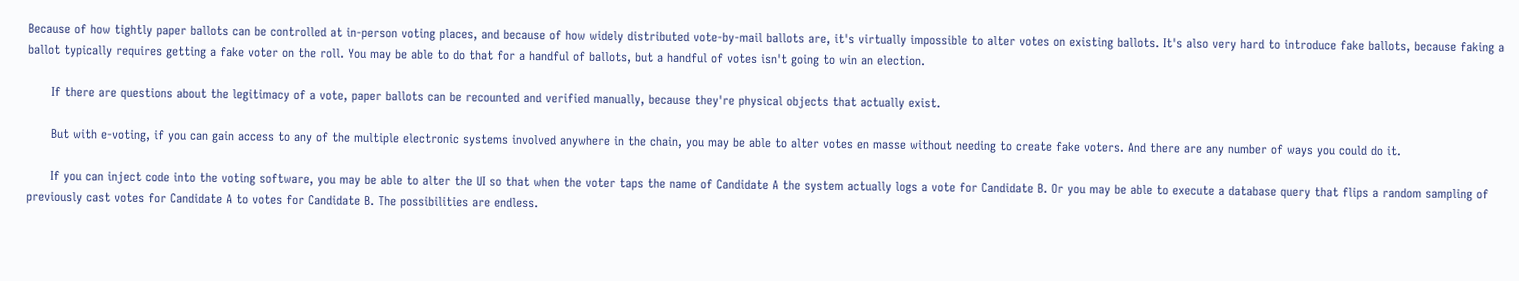Because of how tightly paper ballots can be controlled at in-person voting places, and because of how widely distributed vote-by-mail ballots are, it's virtually impossible to alter votes on existing ballots. It's also very hard to introduce fake ballots, because faking a ballot typically requires getting a fake voter on the roll. You may be able to do that for a handful of ballots, but a handful of votes isn't going to win an election.

      If there are questions about the legitimacy of a vote, paper ballots can be recounted and verified manually, because they're physical objects that actually exist.

      But with e-voting, if you can gain access to any of the multiple electronic systems involved anywhere in the chain, you may be able to alter votes en masse without needing to create fake voters. And there are any number of ways you could do it.

      If you can inject code into the voting software, you may be able to alter the UI so that when the voter taps the name of Candidate A the system actually logs a vote for Candidate B. Or you may be able to execute a database query that flips a random sampling of previously cast votes for Candidate A to votes for Candidate B. The possibilities are endless.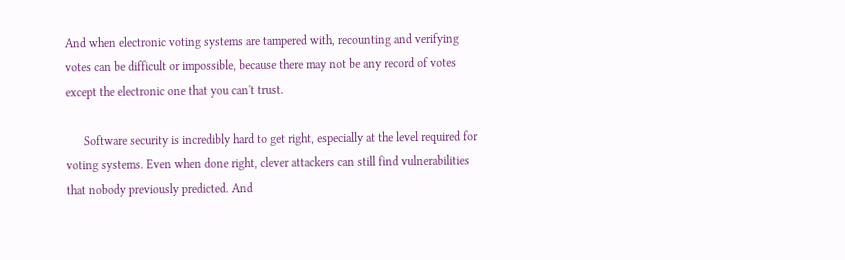And when electronic voting systems are tampered with, recounting and verifying votes can be difficult or impossible, because there may not be any record of votes except the electronic one that you can't trust.

      Software security is incredibly hard to get right, especially at the level required for voting systems. Even when done right, clever attackers can still find vulnerabilities that nobody previously predicted. And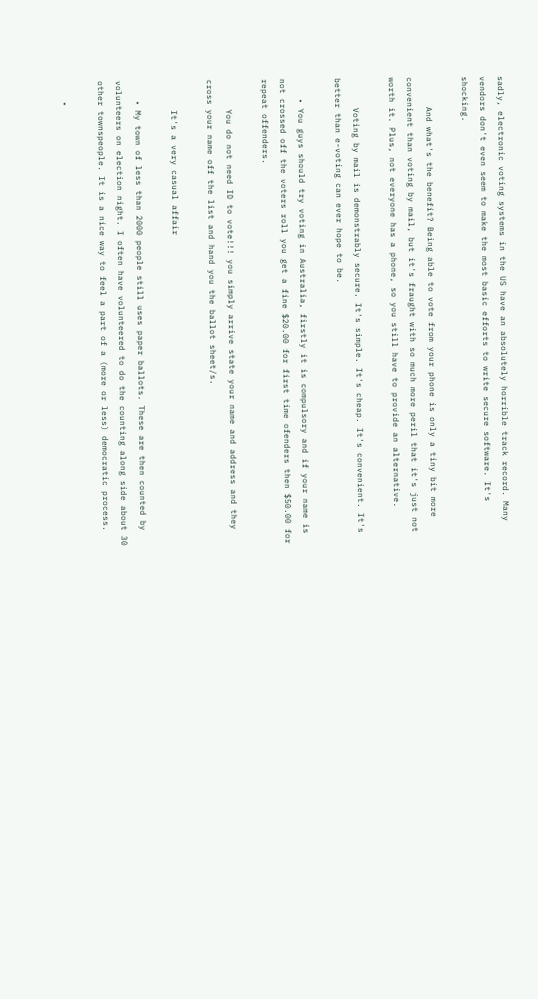sadly, electronic voting systems in the US have an absolutely horrible track record. Many vendors don't even seem to make the most basic efforts to write secure software. It's shocking.

      And what's the benefit? Being able to vote from your phone is only a tiny bit more convenient than voting by mail, but it's fraught with so much more peril that it's just not worth it. Plus, not everyone has a phone, so you still have to provide an alternative.

      Voting by mail is demonstrably secure. It's simple. It's cheap. It's convenient. It's better than e-voting can ever hope to be.

    • You guys should try voting in Australia, firstly it is compulsory and if your name is not crossed off the voters roll you get a fine $20.00 for first time ofenders then $50.00 for repeat offenders.

      You do not need ID to vote!!! you simply arrive state your name and address and they cross your name off the list and hand you the ballot sheet/s.

      It's a very casual affair

    • My town of less than 2000 people still uses paper ballots. These are then counted by volunteers on election night. I often have volunteered to do the counting along side about 30 other townspeople. It is a nice way to feel a part of a (more or less) democratic process.

    •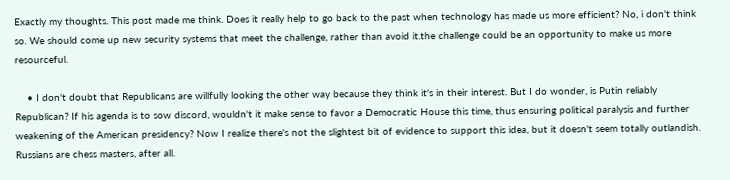Exactly my thoughts. This post made me think. Does it really help to go back to the past when technology has made us more efficient? No, i don't think so. We should come up new security systems that meet the challenge, rather than avoid it.the challenge could be an opportunity to make us more resourceful.

    • I don't doubt that Republicans are willfully looking the other way because they think it's in their interest. But I do wonder, is Putin reliably Republican? If his agenda is to sow discord, wouldn't it make sense to favor a Democratic House this time, thus ensuring political paralysis and further weakening of the American presidency? Now I realize there's not the slightest bit of evidence to support this idea, but it doesn't seem totally outlandish. Russians are chess masters, after all.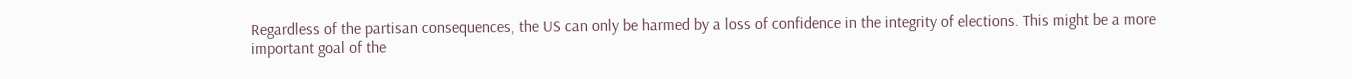Regardless of the partisan consequences, the US can only be harmed by a loss of confidence in the integrity of elections. This might be a more important goal of the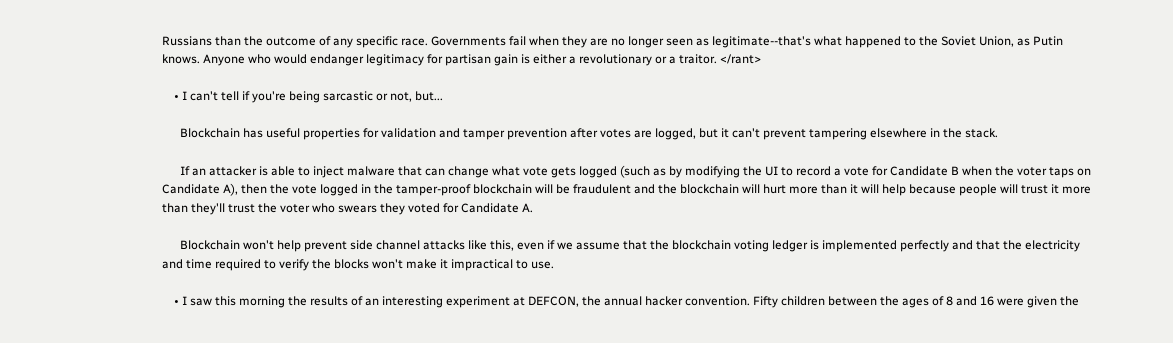Russians than the outcome of any specific race. Governments fail when they are no longer seen as legitimate--that's what happened to the Soviet Union, as Putin knows. Anyone who would endanger legitimacy for partisan gain is either a revolutionary or a traitor. </rant>

    • I can't tell if you're being sarcastic or not, but...

      Blockchain has useful properties for validation and tamper prevention after votes are logged, but it can't prevent tampering elsewhere in the stack.

      If an attacker is able to inject malware that can change what vote gets logged (such as by modifying the UI to record a vote for Candidate B when the voter taps on Candidate A), then the vote logged in the tamper-proof blockchain will be fraudulent and the blockchain will hurt more than it will help because people will trust it more than they'll trust the voter who swears they voted for Candidate A.

      Blockchain won't help prevent side channel attacks like this, even if we assume that the blockchain voting ledger is implemented perfectly and that the electricity and time required to verify the blocks won't make it impractical to use.

    • I saw this morning the results of an interesting experiment at DEFCON, the annual hacker convention. Fifty children between the ages of 8 and 16 were given the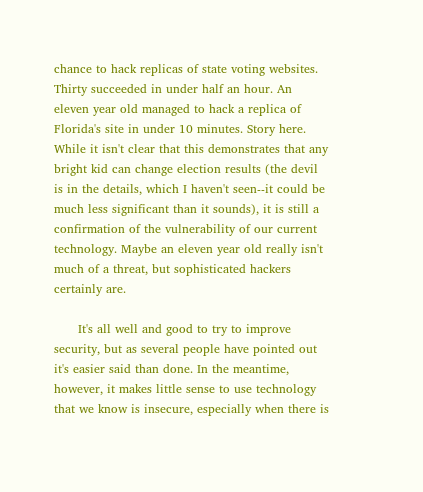chance to hack replicas of state voting websites. Thirty succeeded in under half an hour. An eleven year old managed to hack a replica of Florida's site in under 10 minutes. Story here. While it isn't clear that this demonstrates that any bright kid can change election results (the devil is in the details, which I haven't seen--it could be much less significant than it sounds), it is still a confirmation of the vulnerability of our current technology. Maybe an eleven year old really isn't much of a threat, but sophisticated hackers certainly are.

      It's all well and good to try to improve security, but as several people have pointed out it's easier said than done. In the meantime, however, it makes little sense to use technology that we know is insecure, especially when there is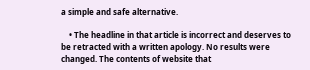a simple and safe alternative.

    • The headline in that article is incorrect and deserves to be retracted with a written apology. No results were changed. The contents of website that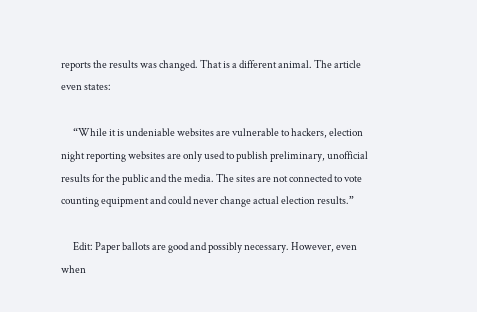reports the results was changed. That is a different animal. The article even states:

      “While it is undeniable websites are vulnerable to hackers, election night reporting websites are only used to publish preliminary, unofficial results for the public and the media. The sites are not connected to vote counting equipment and could never change actual election results.”

      Edit: Paper ballots are good and possibly necessary. However, even when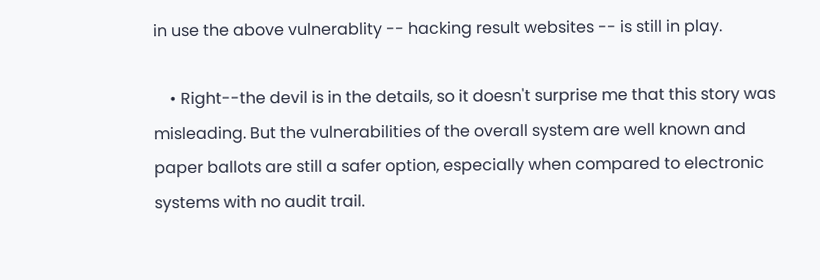in use the above vulnerablity -- hacking result websites -- is still in play.

    • Right--the devil is in the details, so it doesn't surprise me that this story was misleading. But the vulnerabilities of the overall system are well known and paper ballots are still a safer option, especially when compared to electronic systems with no audit trail.